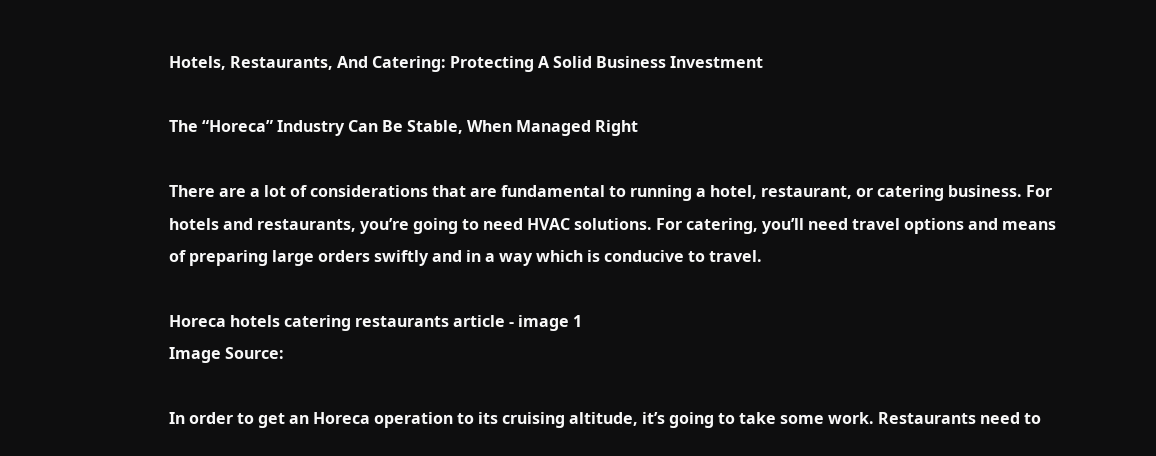Hotels, Restaurants, And Catering: Protecting A Solid Business Investment

The “Horeca” Industry Can Be Stable, When Managed Right

There are a lot of considerations that are fundamental to running a hotel, restaurant, or catering business. For hotels and restaurants, you’re going to need HVAC solutions. For catering, you’ll need travel options and means of preparing large orders swiftly and in a way which is conducive to travel.

Horeca hotels catering restaurants article - image 1
Image Source:

In order to get an Horeca operation to its cruising altitude, it’s going to take some work. Restaurants need to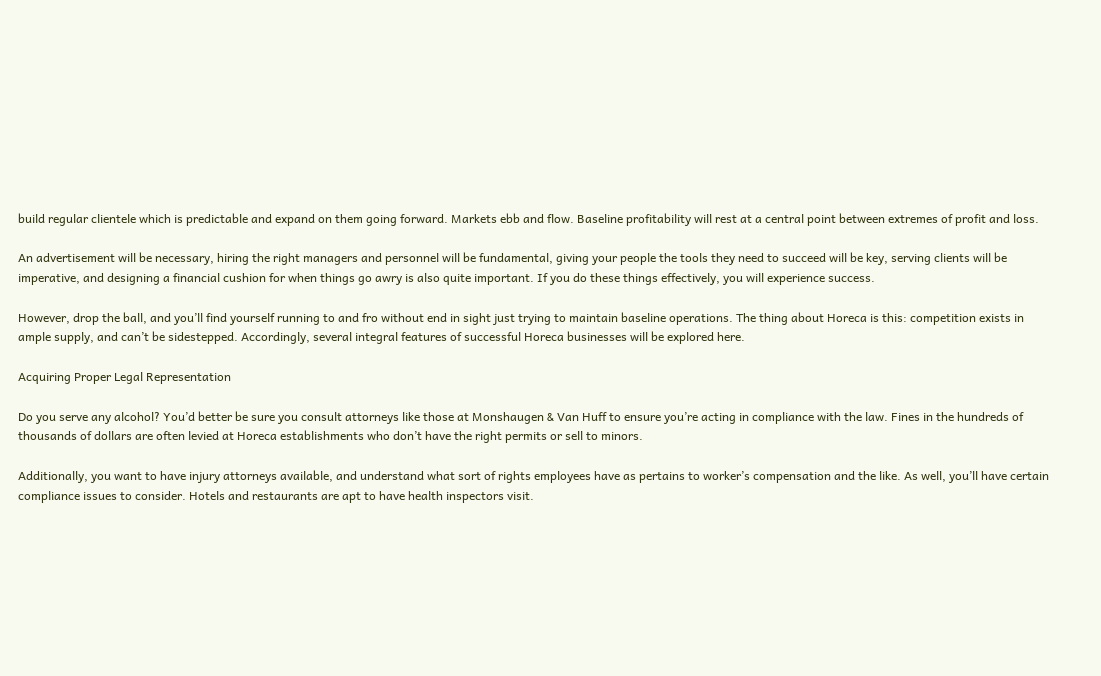build regular clientele which is predictable and expand on them going forward. Markets ebb and flow. Baseline profitability will rest at a central point between extremes of profit and loss.

An advertisement will be necessary, hiring the right managers and personnel will be fundamental, giving your people the tools they need to succeed will be key, serving clients will be imperative, and designing a financial cushion for when things go awry is also quite important. If you do these things effectively, you will experience success.

However, drop the ball, and you’ll find yourself running to and fro without end in sight just trying to maintain baseline operations. The thing about Horeca is this: competition exists in ample supply, and can’t be sidestepped. Accordingly, several integral features of successful Horeca businesses will be explored here.

Acquiring Proper Legal Representation

Do you serve any alcohol? You’d better be sure you consult attorneys like those at Monshaugen & Van Huff to ensure you’re acting in compliance with the law. Fines in the hundreds of thousands of dollars are often levied at Horeca establishments who don’t have the right permits or sell to minors.

Additionally, you want to have injury attorneys available, and understand what sort of rights employees have as pertains to worker’s compensation and the like. As well, you’ll have certain compliance issues to consider. Hotels and restaurants are apt to have health inspectors visit.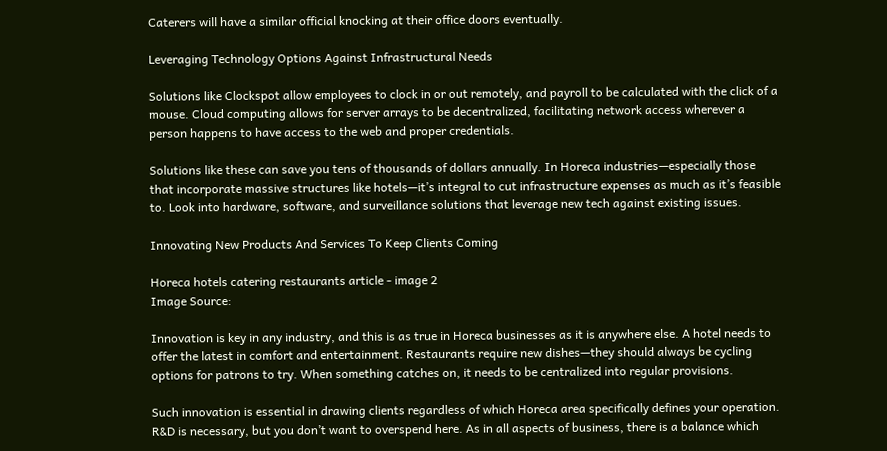Caterers will have a similar official knocking at their office doors eventually.

Leveraging Technology Options Against Infrastructural Needs

Solutions like Clockspot allow employees to clock in or out remotely, and payroll to be calculated with the click of a mouse. Cloud computing allows for server arrays to be decentralized, facilitating network access wherever a person happens to have access to the web and proper credentials.

Solutions like these can save you tens of thousands of dollars annually. In Horeca industries—especially those that incorporate massive structures like hotels—it’s integral to cut infrastructure expenses as much as it’s feasible to. Look into hardware, software, and surveillance solutions that leverage new tech against existing issues.

Innovating New Products And Services To Keep Clients Coming

Horeca hotels catering restaurants article - image 2
Image Source:

Innovation is key in any industry, and this is as true in Horeca businesses as it is anywhere else. A hotel needs to offer the latest in comfort and entertainment. Restaurants require new dishes—they should always be cycling options for patrons to try. When something catches on, it needs to be centralized into regular provisions.

Such innovation is essential in drawing clients regardless of which Horeca area specifically defines your operation. R&D is necessary, but you don’t want to overspend here. As in all aspects of business, there is a balance which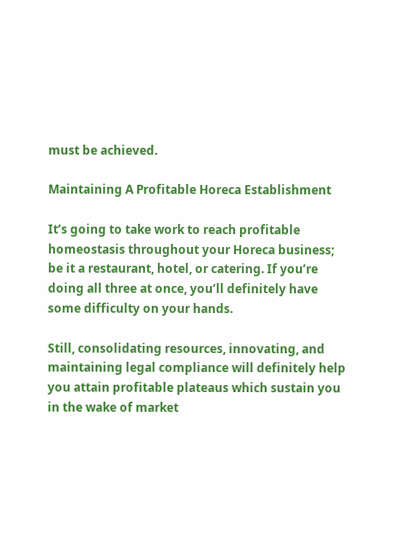must be achieved.

Maintaining A Profitable Horeca Establishment

It’s going to take work to reach profitable homeostasis throughout your Horeca business; be it a restaurant, hotel, or catering. If you’re doing all three at once, you’ll definitely have some difficulty on your hands.

Still, consolidating resources, innovating, and maintaining legal compliance will definitely help you attain profitable plateaus which sustain you in the wake of market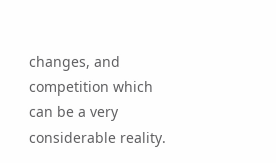changes, and competition which can be a very considerable reality.